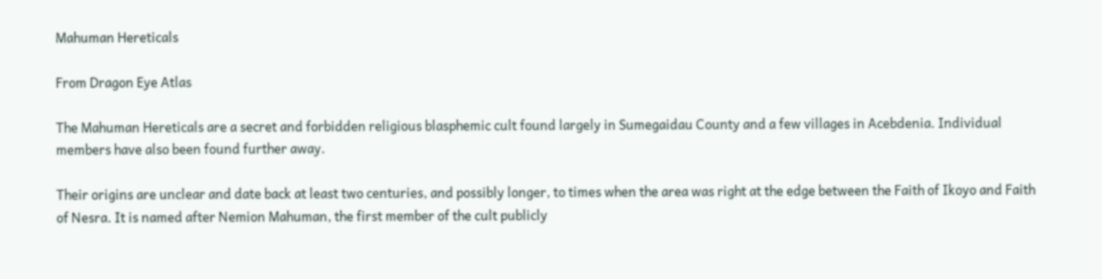Mahuman Hereticals

From Dragon Eye Atlas

The Mahuman Hereticals are a secret and forbidden religious blasphemic cult found largely in Sumegaidau County and a few villages in Acebdenia. Individual members have also been found further away.

Their origins are unclear and date back at least two centuries, and possibly longer, to times when the area was right at the edge between the Faith of Ikoyo and Faith of Nesra. It is named after Nemion Mahuman, the first member of the cult publicly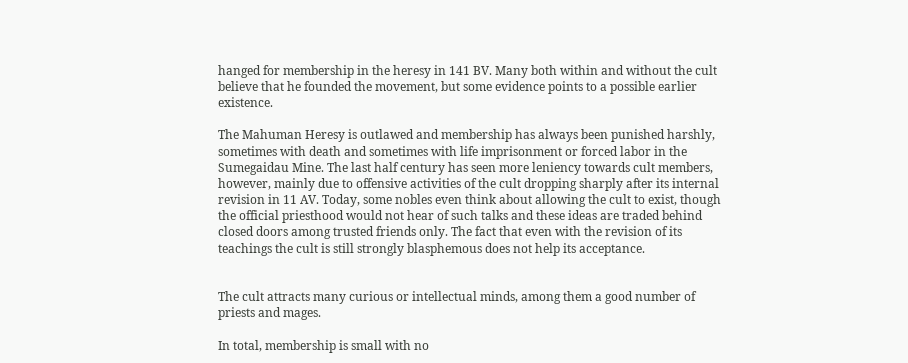hanged for membership in the heresy in 141 BV. Many both within and without the cult believe that he founded the movement, but some evidence points to a possible earlier existence.

The Mahuman Heresy is outlawed and membership has always been punished harshly, sometimes with death and sometimes with life imprisonment or forced labor in the Sumegaidau Mine. The last half century has seen more leniency towards cult members, however, mainly due to offensive activities of the cult dropping sharply after its internal revision in 11 AV. Today, some nobles even think about allowing the cult to exist, though the official priesthood would not hear of such talks and these ideas are traded behind closed doors among trusted friends only. The fact that even with the revision of its teachings the cult is still strongly blasphemous does not help its acceptance.


The cult attracts many curious or intellectual minds, among them a good number of priests and mages.

In total, membership is small with no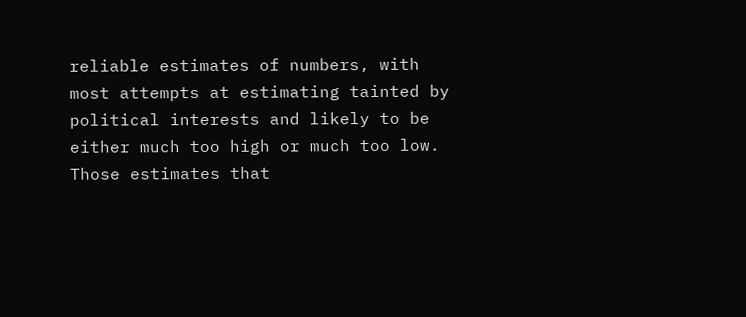reliable estimates of numbers, with most attempts at estimating tainted by political interests and likely to be either much too high or much too low. Those estimates that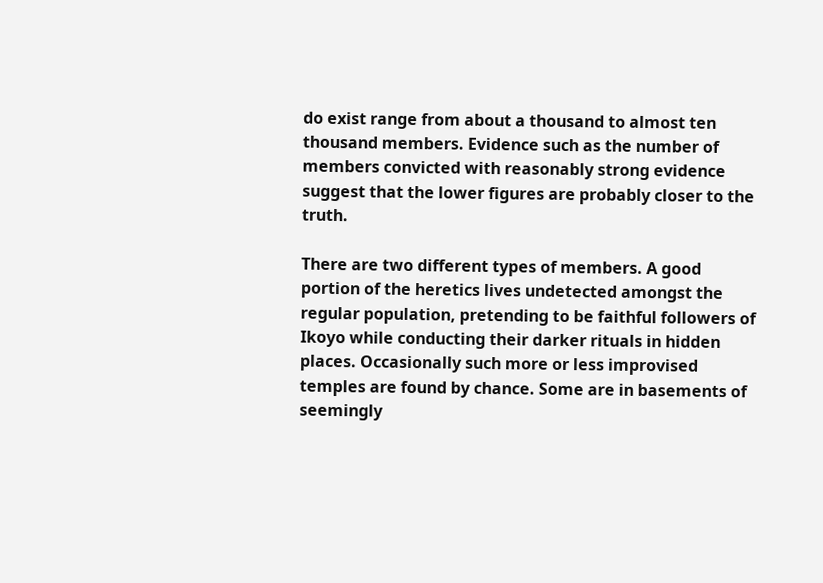do exist range from about a thousand to almost ten thousand members. Evidence such as the number of members convicted with reasonably strong evidence suggest that the lower figures are probably closer to the truth.

There are two different types of members. A good portion of the heretics lives undetected amongst the regular population, pretending to be faithful followers of Ikoyo while conducting their darker rituals in hidden places. Occasionally such more or less improvised temples are found by chance. Some are in basements of seemingly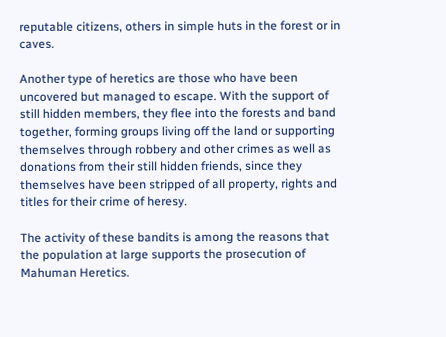reputable citizens, others in simple huts in the forest or in caves.

Another type of heretics are those who have been uncovered but managed to escape. With the support of still hidden members, they flee into the forests and band together, forming groups living off the land or supporting themselves through robbery and other crimes as well as donations from their still hidden friends, since they themselves have been stripped of all property, rights and titles for their crime of heresy.

The activity of these bandits is among the reasons that the population at large supports the prosecution of Mahuman Heretics.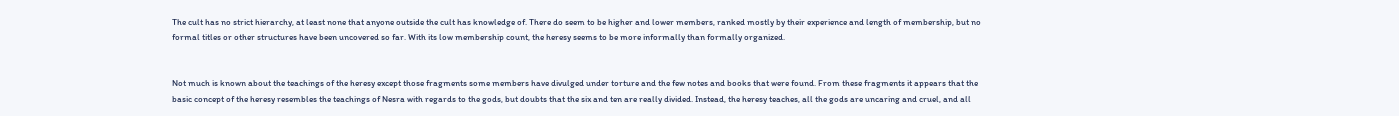The cult has no strict hierarchy, at least none that anyone outside the cult has knowledge of. There do seem to be higher and lower members, ranked mostly by their experience and length of membership, but no formal titles or other structures have been uncovered so far. With its low membership count, the heresy seems to be more informally than formally organized.


Not much is known about the teachings of the heresy except those fragments some members have divulged under torture and the few notes and books that were found. From these fragments it appears that the basic concept of the heresy resembles the teachings of Nesra with regards to the gods, but doubts that the six and ten are really divided. Instead, the heresy teaches, all the gods are uncaring and cruel, and all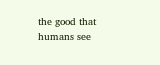the good that humans see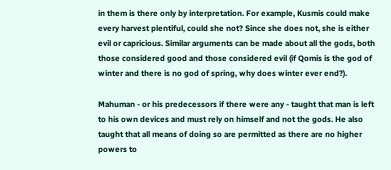in them is there only by interpretation. For example, Kusmis could make every harvest plentiful, could she not? Since she does not, she is either evil or capricious. Similar arguments can be made about all the gods, both those considered good and those considered evil (if Qomis is the god of winter and there is no god of spring, why does winter ever end?).

Mahuman - or his predecessors if there were any - taught that man is left to his own devices and must rely on himself and not the gods. He also taught that all means of doing so are permitted as there are no higher powers to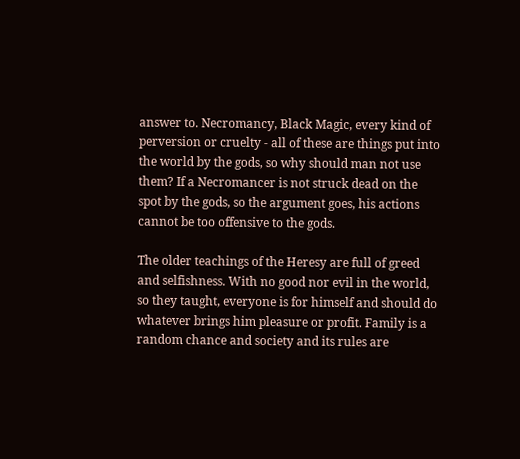answer to. Necromancy, Black Magic, every kind of perversion or cruelty - all of these are things put into the world by the gods, so why should man not use them? If a Necromancer is not struck dead on the spot by the gods, so the argument goes, his actions cannot be too offensive to the gods.

The older teachings of the Heresy are full of greed and selfishness. With no good nor evil in the world, so they taught, everyone is for himself and should do whatever brings him pleasure or profit. Family is a random chance and society and its rules are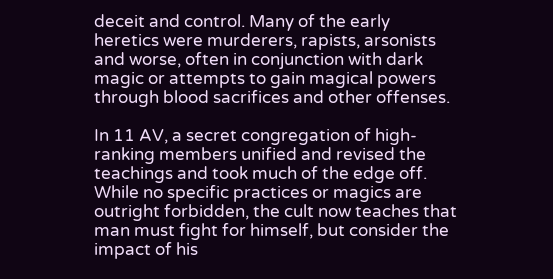deceit and control. Many of the early heretics were murderers, rapists, arsonists and worse, often in conjunction with dark magic or attempts to gain magical powers through blood sacrifices and other offenses.

In 11 AV, a secret congregation of high-ranking members unified and revised the teachings and took much of the edge off. While no specific practices or magics are outright forbidden, the cult now teaches that man must fight for himself, but consider the impact of his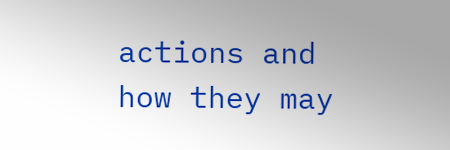actions and how they may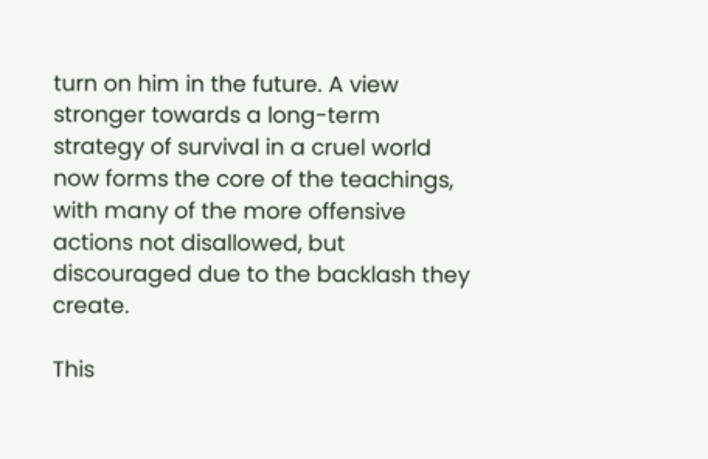turn on him in the future. A view stronger towards a long-term strategy of survival in a cruel world now forms the core of the teachings, with many of the more offensive actions not disallowed, but discouraged due to the backlash they create.

This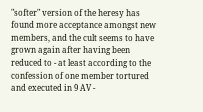"softer" version of the heresy has found more acceptance amongst new members, and the cult seems to have grown again after having been reduced to - at least according to the confession of one member tortured and executed in 9 AV -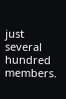just several hundred members.